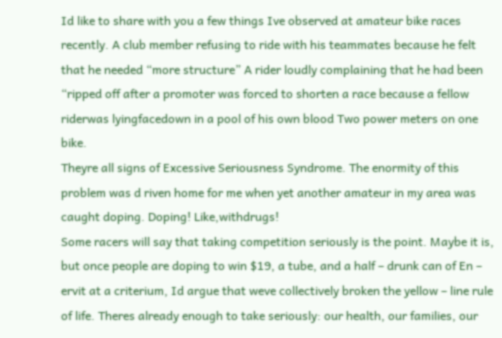Id like to share with you a few things Ive observed at amateur bike races recently. A club member refusing to ride with his teammates because he felt that he needed “more structure” A rider loudly complaining that he had been “ripped off after a promoter was forced to shorten a race because a fellow riderwas lyingfacedown in a pool of his own blood Two power meters on one bike.
Theyre all signs of Excessive Seriousness Syndrome. The enormity of this problem was d riven home for me when yet another amateur in my area was caught doping. Doping! Like,withdrugs!
Some racers will say that taking competition seriously is the point. Maybe it is, but once people are doping to win $19, a tube, and a half – drunk can of En – ervit at a criterium, Id argue that weve collectively broken the yellow – line rule of life. Theres already enough to take seriously: our health, our families, our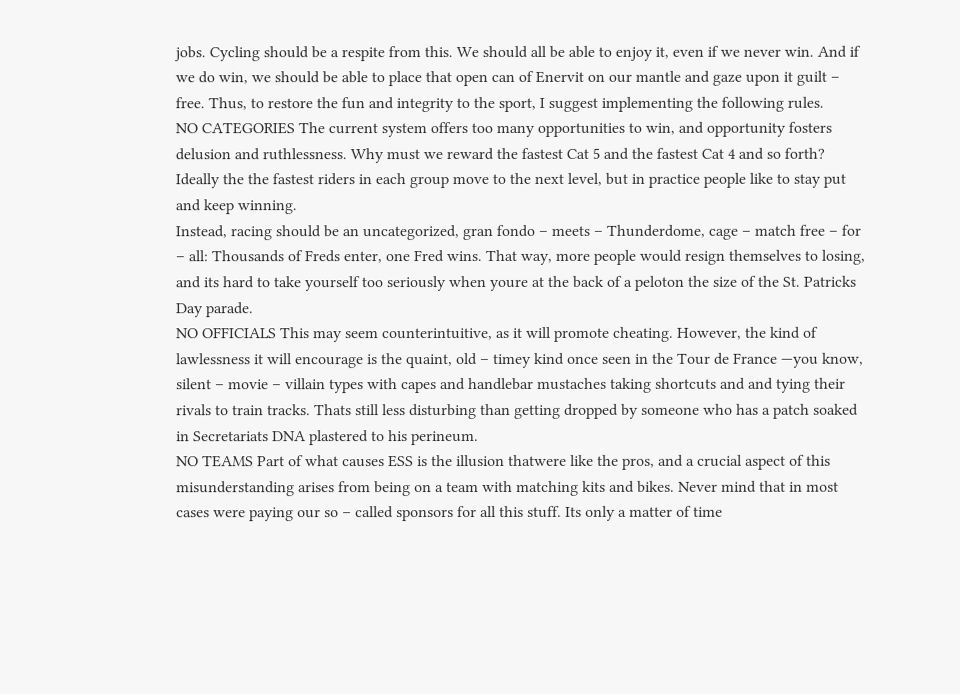jobs. Cycling should be a respite from this. We should all be able to enjoy it, even if we never win. And if we do win, we should be able to place that open can of Enervit on our mantle and gaze upon it guilt – free. Thus, to restore the fun and integrity to the sport, I suggest implementing the following rules.
NO CATEGORIES The current system offers too many opportunities to win, and opportunity fosters delusion and ruthlessness. Why must we reward the fastest Cat 5 and the fastest Cat 4 and so forth? Ideally the the fastest riders in each group move to the next level, but in practice people like to stay put and keep winning.
Instead, racing should be an uncategorized, gran fondo – meets – Thunderdome, cage – match free – for – all: Thousands of Freds enter, one Fred wins. That way, more people would resign themselves to losing, and its hard to take yourself too seriously when youre at the back of a peloton the size of the St. Patricks Day parade.
NO OFFICIALS This may seem counterintuitive, as it will promote cheating. However, the kind of lawlessness it will encourage is the quaint, old – timey kind once seen in the Tour de France —you know, silent – movie – villain types with capes and handlebar mustaches taking shortcuts and and tying their rivals to train tracks. Thats still less disturbing than getting dropped by someone who has a patch soaked in Secretariats DNA plastered to his perineum.
NO TEAMS Part of what causes ESS is the illusion thatwere like the pros, and a crucial aspect of this misunderstanding arises from being on a team with matching kits and bikes. Never mind that in most cases were paying our so – called sponsors for all this stuff. Its only a matter of time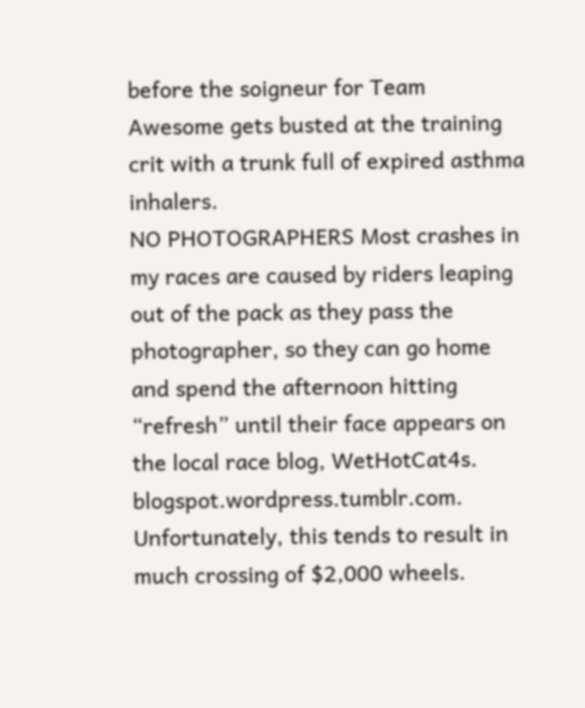before the soigneur for Team Awesome gets busted at the training crit with a trunk full of expired asthma inhalers.
NO PHOTOGRAPHERS Most crashes in my races are caused by riders leaping out of the pack as they pass the photographer, so they can go home and spend the afternoon hitting “refresh” until their face appears on the local race blog, WetHotCat4s. blogspot.wordpress.tumblr.com. Unfortunately, this tends to result in much crossing of $2,000 wheels.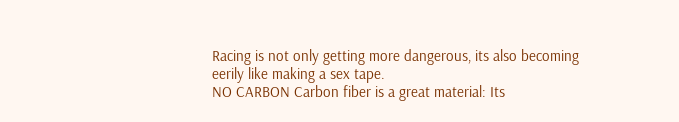Racing is not only getting more dangerous, its also becoming eerily like making a sex tape.
NO CARBON Carbon fiber is a great material: Its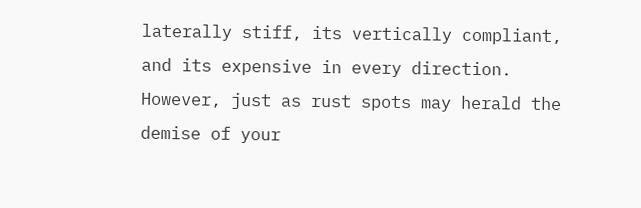laterally stiff, its vertically compliant, and its expensive in every direction. However, just as rust spots may herald the demise of your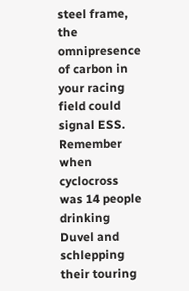steel frame, the omnipresence of carbon in your racing field could signal ESS. Remember when cyclocross was 14 people drinking Duvel and schlepping their touring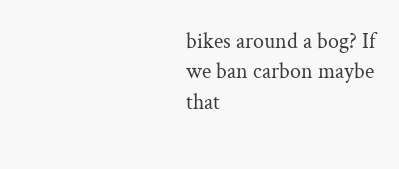bikes around a bog? If we ban carbon maybe that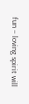fun – loving spirit will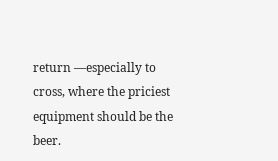return —especially to cross, where the priciest equipment should be the beer.